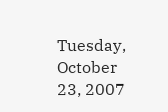Tuesday, October 23, 2007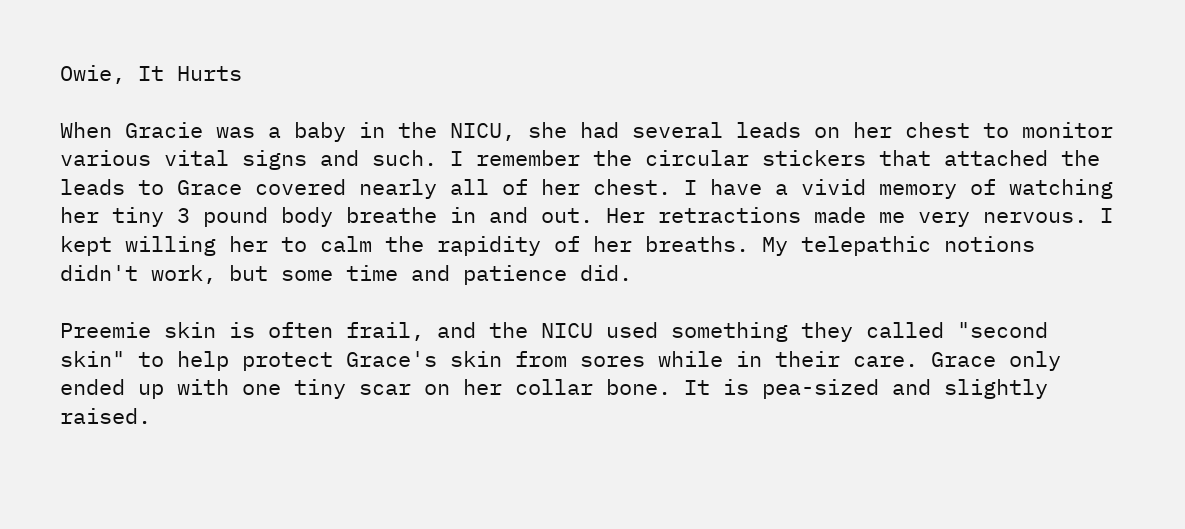Owie, It Hurts

When Gracie was a baby in the NICU, she had several leads on her chest to monitor various vital signs and such. I remember the circular stickers that attached the leads to Grace covered nearly all of her chest. I have a vivid memory of watching her tiny 3 pound body breathe in and out. Her retractions made me very nervous. I kept willing her to calm the rapidity of her breaths. My telepathic notions didn't work, but some time and patience did.

Preemie skin is often frail, and the NICU used something they called "second skin" to help protect Grace's skin from sores while in their care. Grace only ended up with one tiny scar on her collar bone. It is pea-sized and slightly raised.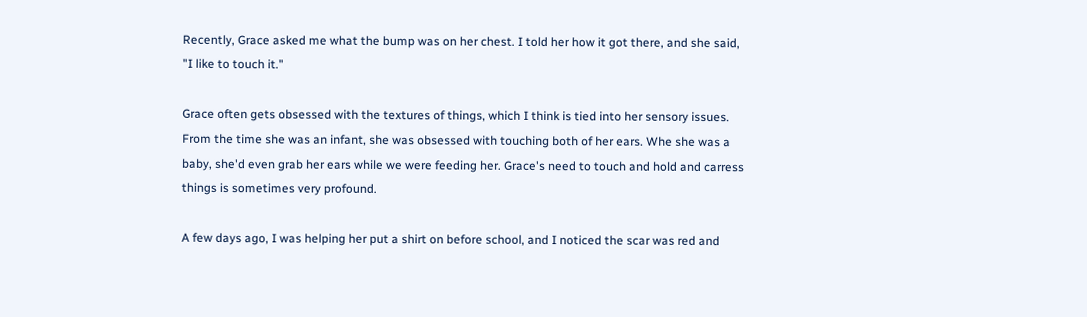Recently, Grace asked me what the bump was on her chest. I told her how it got there, and she said, "I like to touch it."

Grace often gets obsessed with the textures of things, which I think is tied into her sensory issues. From the time she was an infant, she was obsessed with touching both of her ears. Whe she was a baby, she'd even grab her ears while we were feeding her. Grace's need to touch and hold and carress things is sometimes very profound.

A few days ago, I was helping her put a shirt on before school, and I noticed the scar was red and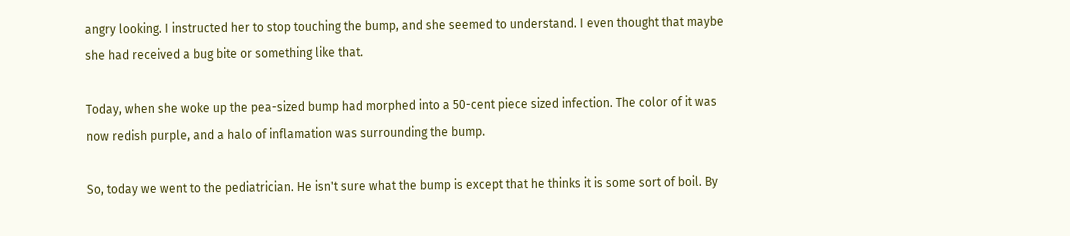angry looking. I instructed her to stop touching the bump, and she seemed to understand. I even thought that maybe she had received a bug bite or something like that.

Today, when she woke up the pea-sized bump had morphed into a 50-cent piece sized infection. The color of it was now redish purple, and a halo of inflamation was surrounding the bump.

So, today we went to the pediatrician. He isn't sure what the bump is except that he thinks it is some sort of boil. By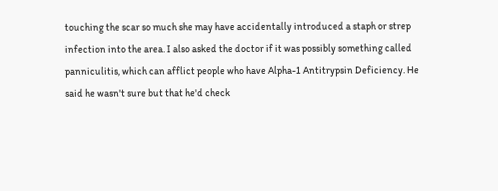touching the scar so much she may have accidentally introduced a staph or strep infection into the area. I also asked the doctor if it was possibly something called panniculitis, which can afflict people who have Alpha-1 Antitrypsin Deficiency. He said he wasn't sure but that he'd check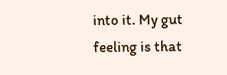into it. My gut feeling is that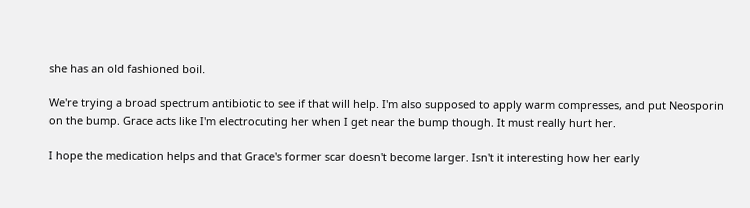she has an old fashioned boil.

We're trying a broad spectrum antibiotic to see if that will help. I'm also supposed to apply warm compresses, and put Neosporin on the bump. Grace acts like I'm electrocuting her when I get near the bump though. It must really hurt her.

I hope the medication helps and that Grace's former scar doesn't become larger. Isn't it interesting how her early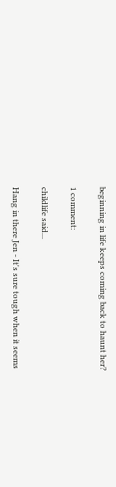beginning in life keeps coming back to haunt her?

1 comment:

childlife said...

Hang in there Jen - It's sure tough when it seems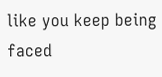like you keep being faced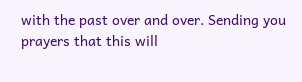with the past over and over. Sending you prayers that this will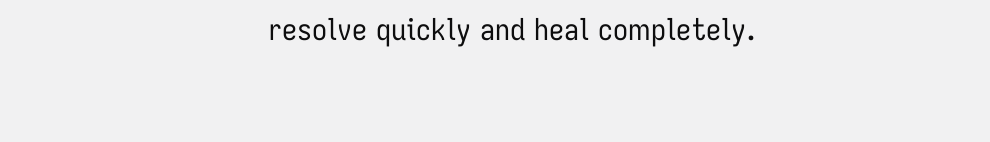resolve quickly and heal completely.